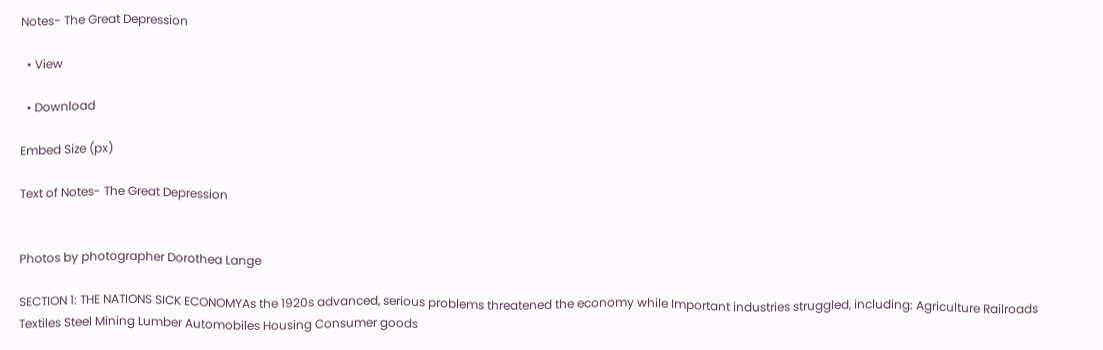Notes- The Great Depression

  • View

  • Download

Embed Size (px)

Text of Notes- The Great Depression


Photos by photographer Dorothea Lange

SECTION 1: THE NATIONS SICK ECONOMYAs the 1920s advanced, serious problems threatened the economy while Important industries struggled, including: Agriculture Railroads Textiles Steel Mining Lumber Automobiles Housing Consumer goods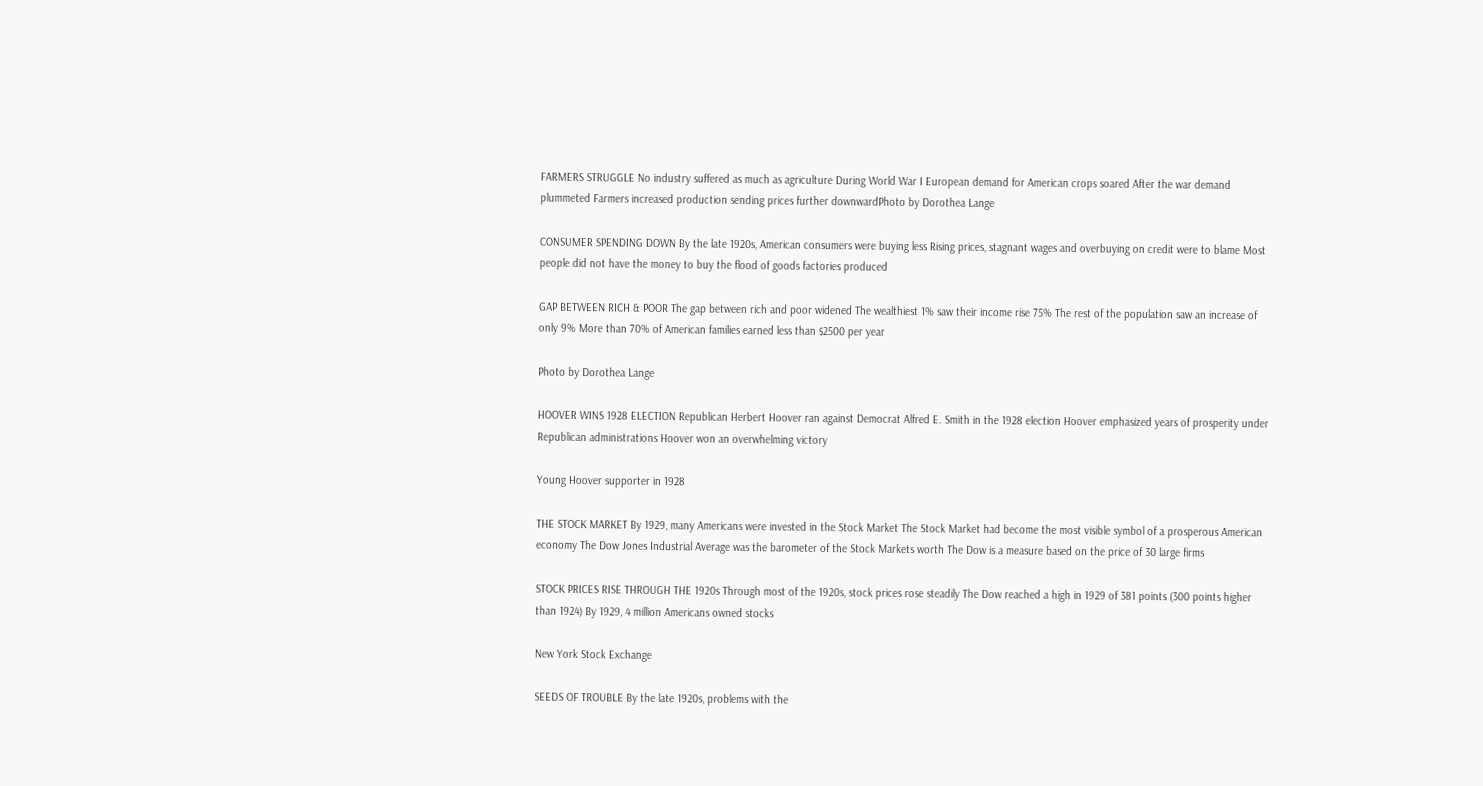FARMERS STRUGGLE No industry suffered as much as agriculture During World War I European demand for American crops soared After the war demand plummeted Farmers increased production sending prices further downwardPhoto by Dorothea Lange

CONSUMER SPENDING DOWN By the late 1920s, American consumers were buying less Rising prices, stagnant wages and overbuying on credit were to blame Most people did not have the money to buy the flood of goods factories produced

GAP BETWEEN RICH & POOR The gap between rich and poor widened The wealthiest 1% saw their income rise 75% The rest of the population saw an increase of only 9% More than 70% of American families earned less than $2500 per year

Photo by Dorothea Lange

HOOVER WINS 1928 ELECTION Republican Herbert Hoover ran against Democrat Alfred E. Smith in the 1928 election Hoover emphasized years of prosperity under Republican administrations Hoover won an overwhelming victory

Young Hoover supporter in 1928

THE STOCK MARKET By 1929, many Americans were invested in the Stock Market The Stock Market had become the most visible symbol of a prosperous American economy The Dow Jones Industrial Average was the barometer of the Stock Markets worth The Dow is a measure based on the price of 30 large firms

STOCK PRICES RISE THROUGH THE 1920s Through most of the 1920s, stock prices rose steadily The Dow reached a high in 1929 of 381 points (300 points higher than 1924) By 1929, 4 million Americans owned stocks

New York Stock Exchange

SEEDS OF TROUBLE By the late 1920s, problems with the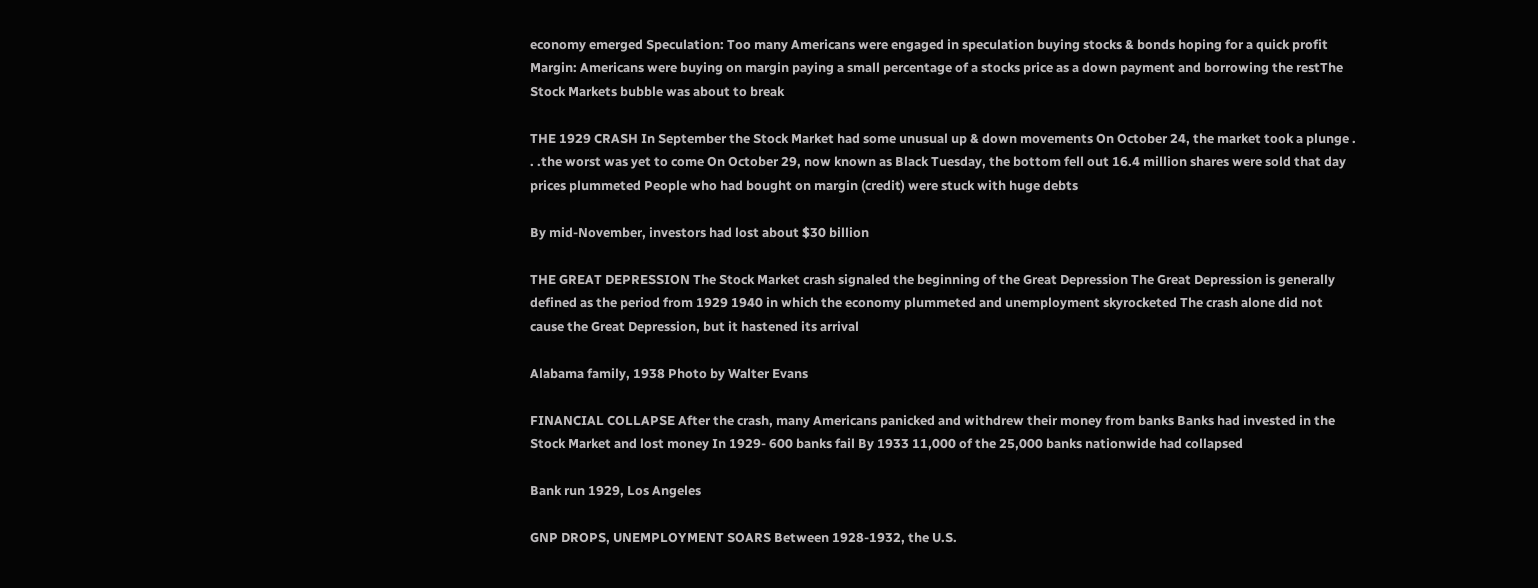economy emerged Speculation: Too many Americans were engaged in speculation buying stocks & bonds hoping for a quick profit Margin: Americans were buying on margin paying a small percentage of a stocks price as a down payment and borrowing the restThe Stock Markets bubble was about to break

THE 1929 CRASH In September the Stock Market had some unusual up & down movements On October 24, the market took a plunge . . .the worst was yet to come On October 29, now known as Black Tuesday, the bottom fell out 16.4 million shares were sold that day prices plummeted People who had bought on margin (credit) were stuck with huge debts

By mid-November, investors had lost about $30 billion

THE GREAT DEPRESSION The Stock Market crash signaled the beginning of the Great Depression The Great Depression is generally defined as the period from 1929 1940 in which the economy plummeted and unemployment skyrocketed The crash alone did not cause the Great Depression, but it hastened its arrival

Alabama family, 1938 Photo by Walter Evans

FINANCIAL COLLAPSE After the crash, many Americans panicked and withdrew their money from banks Banks had invested in the Stock Market and lost money In 1929- 600 banks fail By 1933 11,000 of the 25,000 banks nationwide had collapsed

Bank run 1929, Los Angeles

GNP DROPS, UNEMPLOYMENT SOARS Between 1928-1932, the U.S.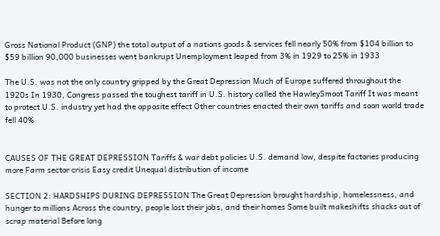Gross National Product (GNP) the total output of a nations goods & services fell nearly 50% from $104 billion to $59 billion 90,000 businesses went bankrupt Unemployment leaped from 3% in 1929 to 25% in 1933

The U.S. was not the only country gripped by the Great Depression Much of Europe suffered throughout the 1920s In 1930, Congress passed the toughest tariff in U.S. history called the HawleySmoot Tariff It was meant to protect U.S. industry yet had the opposite effect Other countries enacted their own tariffs and soon world trade fell 40%


CAUSES OF THE GREAT DEPRESSION Tariffs & war debt policies U.S. demand low, despite factories producing more Farm sector crisis Easy credit Unequal distribution of income

SECTION 2: HARDSHIPS DURING DEPRESSION The Great Depression brought hardship, homelessness, and hunger to millions Across the country, people lost their jobs, and their homes Some built makeshifts shacks out of scrap material Before long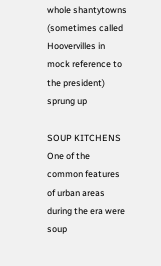whole shantytowns (sometimes called Hoovervilles in mock reference to the president) sprung up

SOUP KITCHENS One of the common features of urban areas during the era were soup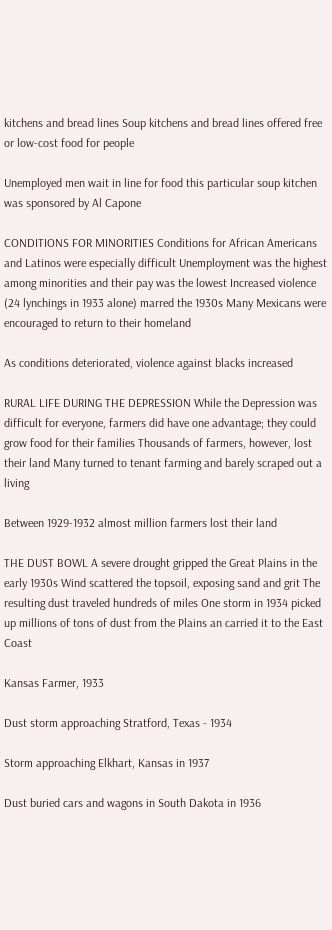kitchens and bread lines Soup kitchens and bread lines offered free or low-cost food for people

Unemployed men wait in line for food this particular soup kitchen was sponsored by Al Capone

CONDITIONS FOR MINORITIES Conditions for African Americans and Latinos were especially difficult Unemployment was the highest among minorities and their pay was the lowest Increased violence (24 lynchings in 1933 alone) marred the 1930s Many Mexicans were encouraged to return to their homeland

As conditions deteriorated, violence against blacks increased

RURAL LIFE DURING THE DEPRESSION While the Depression was difficult for everyone, farmers did have one advantage; they could grow food for their families Thousands of farmers, however, lost their land Many turned to tenant farming and barely scraped out a living

Between 1929-1932 almost million farmers lost their land

THE DUST BOWL A severe drought gripped the Great Plains in the early 1930s Wind scattered the topsoil, exposing sand and grit The resulting dust traveled hundreds of miles One storm in 1934 picked up millions of tons of dust from the Plains an carried it to the East Coast

Kansas Farmer, 1933

Dust storm approaching Stratford, Texas - 1934

Storm approaching Elkhart, Kansas in 1937

Dust buried cars and wagons in South Dakota in 1936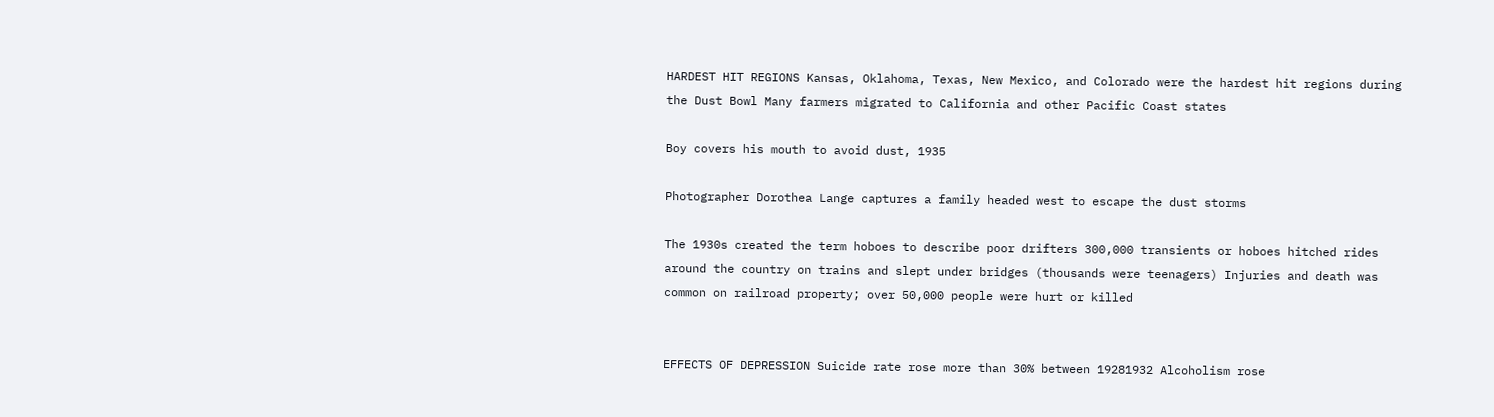HARDEST HIT REGIONS Kansas, Oklahoma, Texas, New Mexico, and Colorado were the hardest hit regions during the Dust Bowl Many farmers migrated to California and other Pacific Coast states

Boy covers his mouth to avoid dust, 1935

Photographer Dorothea Lange captures a family headed west to escape the dust storms

The 1930s created the term hoboes to describe poor drifters 300,000 transients or hoboes hitched rides around the country on trains and slept under bridges (thousands were teenagers) Injuries and death was common on railroad property; over 50,000 people were hurt or killed


EFFECTS OF DEPRESSION Suicide rate rose more than 30% between 19281932 Alcoholism rose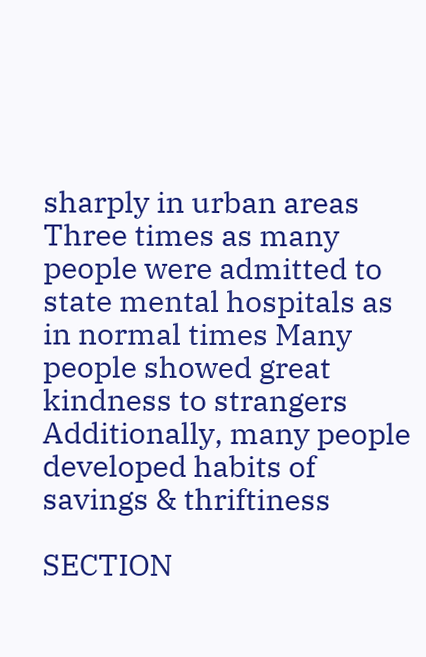sharply in urban areas Three times as many people were admitted to state mental hospitals as in normal times Many people showed great kindness to strangers Additionally, many people developed habits of savings & thriftiness

SECTION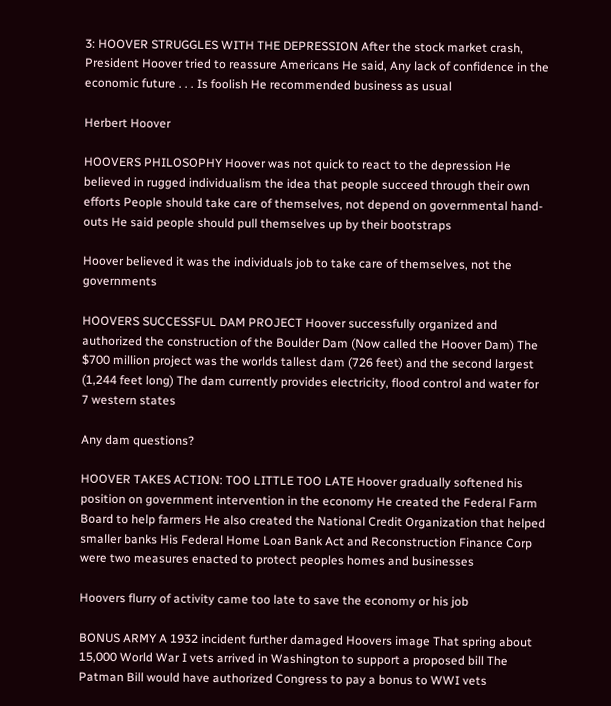3: HOOVER STRUGGLES WITH THE DEPRESSION After the stock market crash, President Hoover tried to reassure Americans He said, Any lack of confidence in the economic future . . . Is foolish He recommended business as usual

Herbert Hoover

HOOVERS PHILOSOPHY Hoover was not quick to react to the depression He believed in rugged individualism the idea that people succeed through their own efforts People should take care of themselves, not depend on governmental hand-outs He said people should pull themselves up by their bootstraps

Hoover believed it was the individuals job to take care of themselves, not the governments

HOOVERS SUCCESSFUL DAM PROJECT Hoover successfully organized and authorized the construction of the Boulder Dam (Now called the Hoover Dam) The $700 million project was the worlds tallest dam (726 feet) and the second largest (1,244 feet long) The dam currently provides electricity, flood control and water for 7 western states

Any dam questions?

HOOVER TAKES ACTION: TOO LITTLE TOO LATE Hoover gradually softened his position on government intervention in the economy He created the Federal Farm Board to help farmers He also created the National Credit Organization that helped smaller banks His Federal Home Loan Bank Act and Reconstruction Finance Corp were two measures enacted to protect peoples homes and businesses

Hoovers flurry of activity came too late to save the economy or his job

BONUS ARMY A 1932 incident further damaged Hoovers image That spring about 15,000 World War I vets arrived in Washington to support a proposed bill The Patman Bill would have authorized Congress to pay a bonus to WWI vets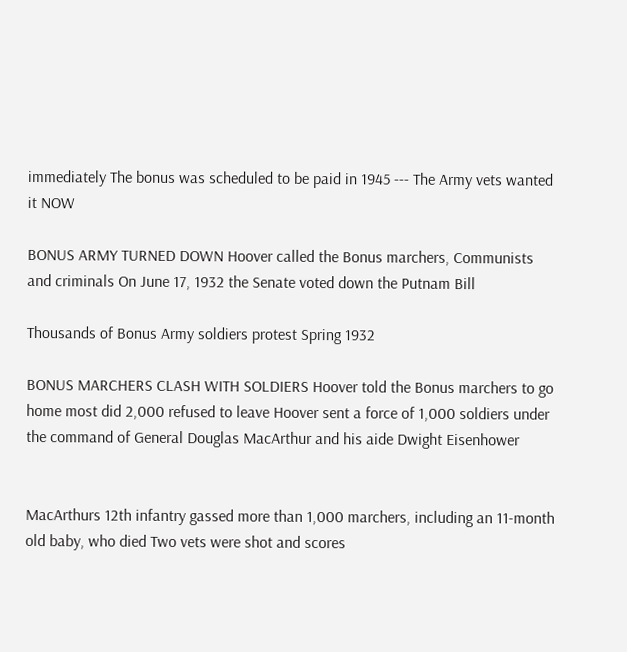immediately The bonus was scheduled to be paid in 1945 --- The Army vets wanted it NOW

BONUS ARMY TURNED DOWN Hoover called the Bonus marchers, Communists and criminals On June 17, 1932 the Senate voted down the Putnam Bill

Thousands of Bonus Army soldiers protest Spring 1932

BONUS MARCHERS CLASH WITH SOLDIERS Hoover told the Bonus marchers to go home most did 2,000 refused to leave Hoover sent a force of 1,000 soldiers under the command of General Douglas MacArthur and his aide Dwight Eisenhower


MacArthurs 12th infantry gassed more than 1,000 marchers, including an 11-month old baby, who died Two vets were shot and scores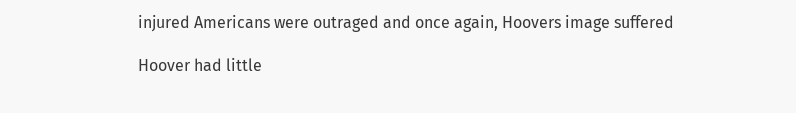injured Americans were outraged and once again, Hoovers image suffered

Hoover had little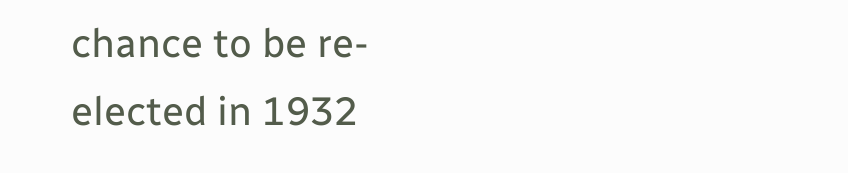chance to be re-elected in 1932